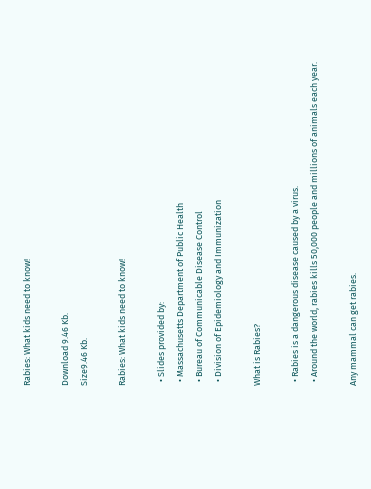Rabies: What kids need to know!

Download 9.46 Kb.
Size9.46 Kb.

Rabies: What kids need to know!

  • Slides provided by:
  • Massachusetts Department of Public Health
  • Bureau of Communicable Disease Control
  • Division of Epidemiology and Immunization

What is Rabies?

  • Rabies is a dangerous disease caused by a virus.
  • Around the world, rabies kills 50,000 people and millions of animals each year.

Any mammal can get rabies.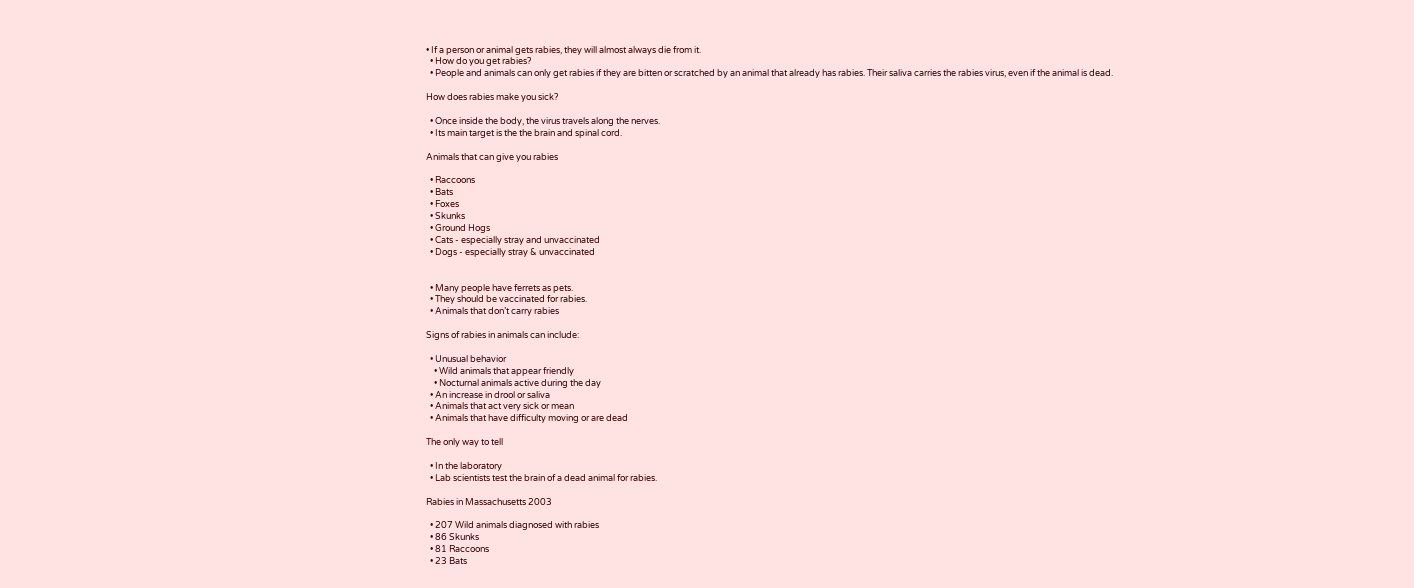• If a person or animal gets rabies, they will almost always die from it.
  • How do you get rabies?
  • People and animals can only get rabies if they are bitten or scratched by an animal that already has rabies. Their saliva carries the rabies virus, even if the animal is dead.

How does rabies make you sick?

  • Once inside the body, the virus travels along the nerves.
  • Its main target is the the brain and spinal cord.

Animals that can give you rabies

  • Raccoons
  • Bats
  • Foxes
  • Skunks
  • Ground Hogs
  • Cats - especially stray and unvaccinated
  • Dogs - especially stray & unvaccinated


  • Many people have ferrets as pets.
  • They should be vaccinated for rabies.
  • Animals that don’t carry rabies

Signs of rabies in animals can include:

  • Unusual behavior
    • Wild animals that appear friendly
    • Nocturnal animals active during the day
  • An increase in drool or saliva
  • Animals that act very sick or mean
  • Animals that have difficulty moving or are dead

The only way to tell

  • In the laboratory
  • Lab scientists test the brain of a dead animal for rabies.

Rabies in Massachusetts 2003

  • 207 Wild animals diagnosed with rabies
  • 86 Skunks
  • 81 Raccoons
  • 23 Bats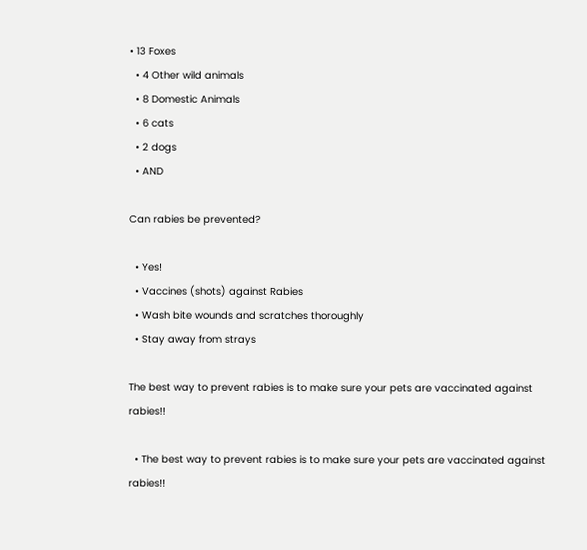• 13 Foxes
  • 4 Other wild animals
  • 8 Domestic Animals
  • 6 cats
  • 2 dogs
  • AND

Can rabies be prevented?

  • Yes!
  • Vaccines (shots) against Rabies
  • Wash bite wounds and scratches thoroughly
  • Stay away from strays

The best way to prevent rabies is to make sure your pets are vaccinated against rabies!!

  • The best way to prevent rabies is to make sure your pets are vaccinated against rabies!!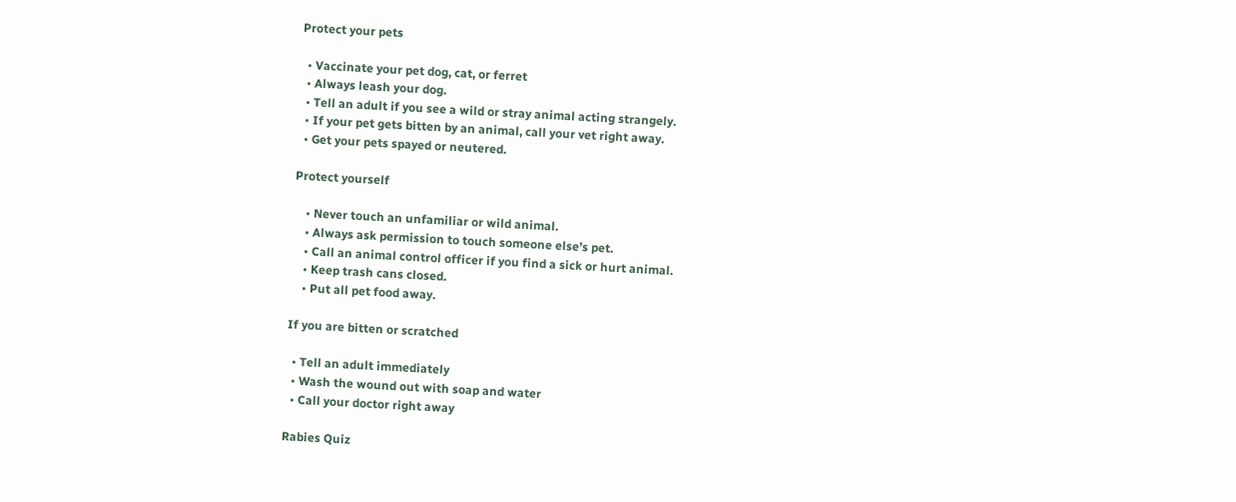Protect your pets

  • Vaccinate your pet dog, cat, or ferret
  • Always leash your dog.
  • Tell an adult if you see a wild or stray animal acting strangely.
  • If your pet gets bitten by an animal, call your vet right away.
  • Get your pets spayed or neutered.

Protect yourself

    • Never touch an unfamiliar or wild animal.
    • Always ask permission to touch someone else’s pet.
    • Call an animal control officer if you find a sick or hurt animal.
    • Keep trash cans closed.
    • Put all pet food away.

If you are bitten or scratched

  • Tell an adult immediately
  • Wash the wound out with soap and water
  • Call your doctor right away

Rabies Quiz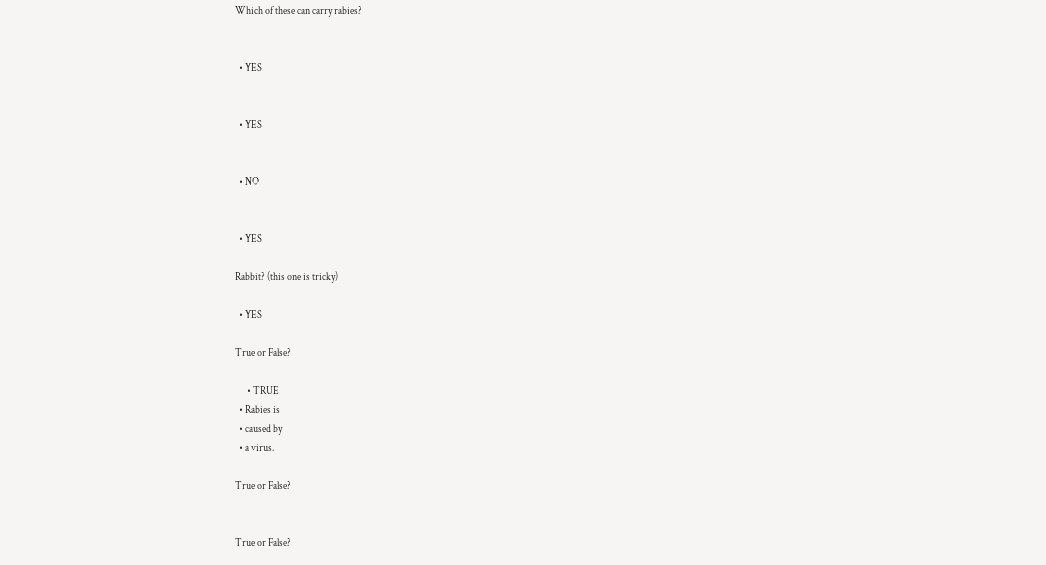Which of these can carry rabies?


  • YES


  • YES


  • NO


  • YES

Rabbit? (this one is tricky)

  • YES

True or False?

      • TRUE
  • Rabies is
  • caused by
  • a virus.

True or False?


True or False?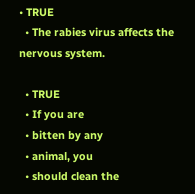• TRUE
  • The rabies virus affects the nervous system.

  • TRUE
  • If you are
  • bitten by any
  • animal, you
  • should clean the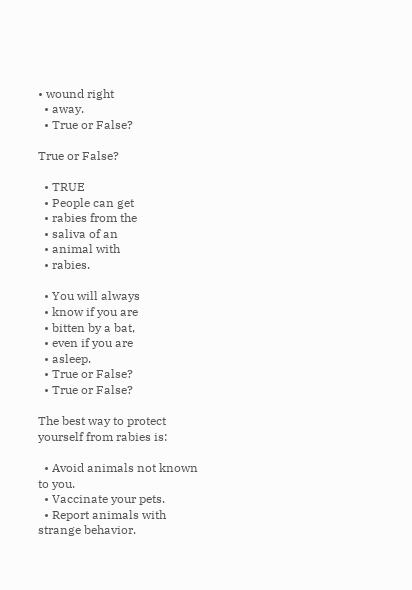• wound right
  • away.
  • True or False?

True or False?

  • TRUE
  • People can get
  • rabies from the
  • saliva of an
  • animal with
  • rabies.

  • You will always
  • know if you are
  • bitten by a bat,
  • even if you are
  • asleep.
  • True or False?
  • True or False?

The best way to protect yourself from rabies is:

  • Avoid animals not known to you.
  • Vaccinate your pets.
  • Report animals with strange behavior.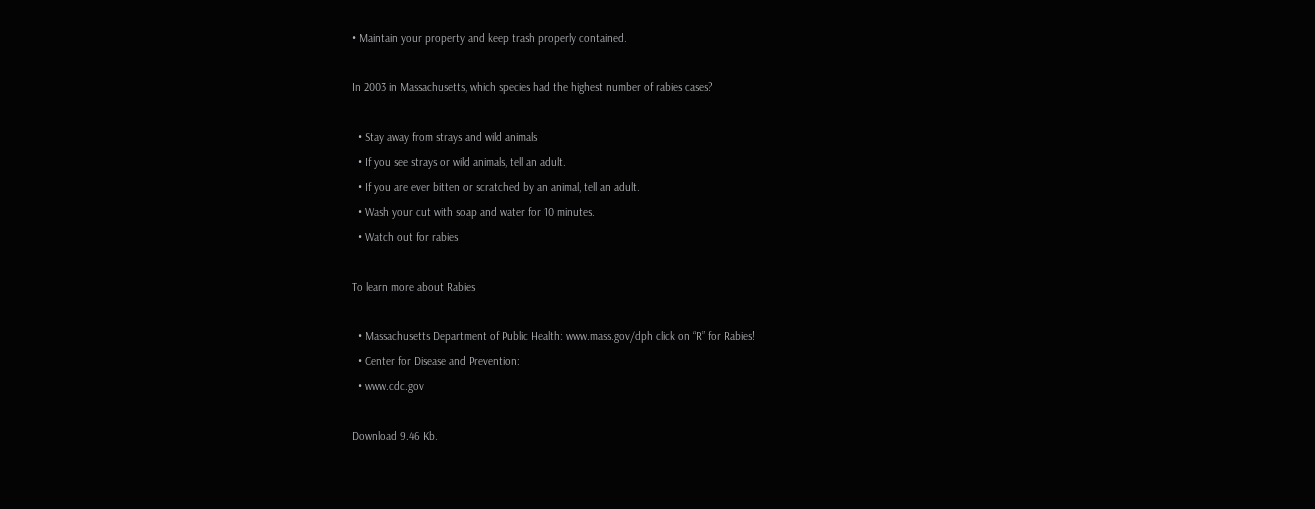• Maintain your property and keep trash properly contained.

In 2003 in Massachusetts, which species had the highest number of rabies cases?

  • Stay away from strays and wild animals
  • If you see strays or wild animals, tell an adult.
  • If you are ever bitten or scratched by an animal, tell an adult.
  • Wash your cut with soap and water for 10 minutes.
  • Watch out for rabies

To learn more about Rabies

  • Massachusetts Department of Public Health: www.mass.gov/dph click on “R” for Rabies!
  • Center for Disease and Prevention:
  • www.cdc.gov

Download 9.46 Kb.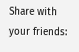Share with your friends: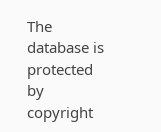The database is protected by copyright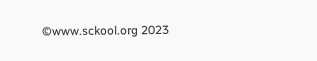©www.sckool.org 2023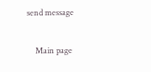send message

    Main page